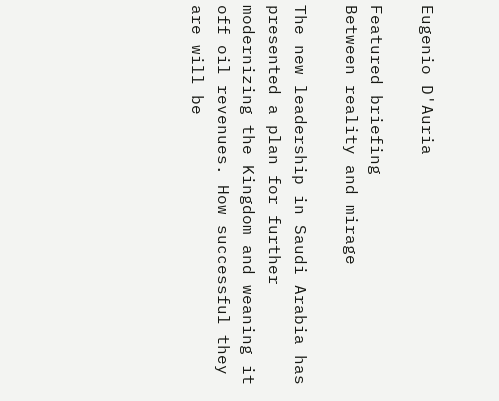Eugenio D'Auria

Featured briefing
Between reality and mirage

The new leadership in Saudi Arabia has presented a plan for further modernizing the Kingdom and weaning it off oil revenues. How successful they are will be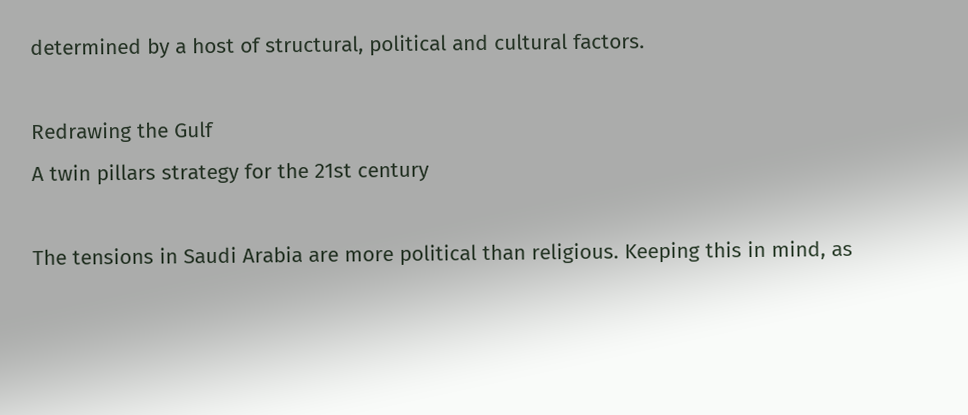determined by a host of structural, political and cultural factors.

Redrawing the Gulf
A twin pillars strategy for the 21st century

The tensions in Saudi Arabia are more political than religious. Keeping this in mind, as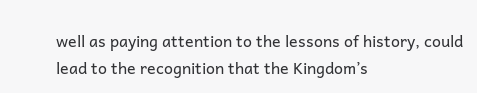well as paying attention to the lessons of history, could lead to the recognition that the Kingdom’s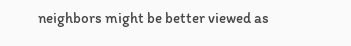neighbors might be better viewed as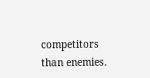competitors than enemies.